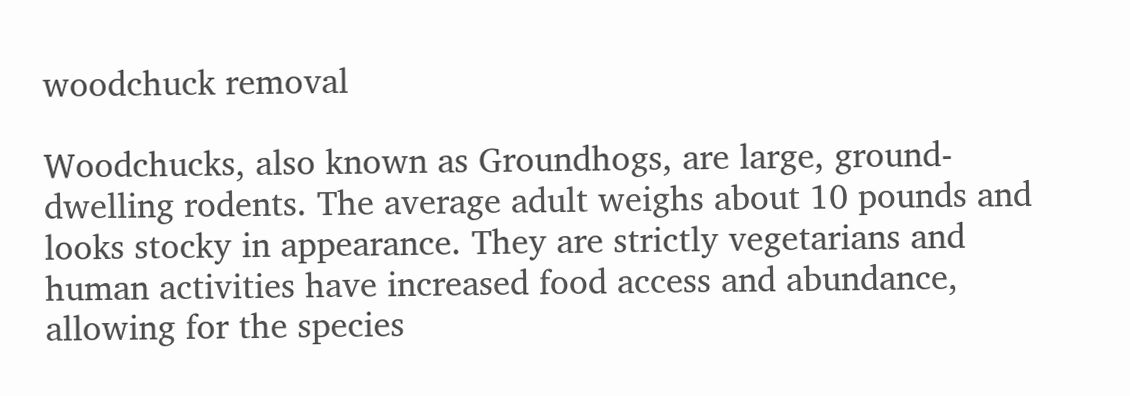woodchuck removal

Woodchucks, also known as Groundhogs, are large, ground-dwelling rodents. The average adult weighs about 10 pounds and looks stocky in appearance. They are strictly vegetarians and human activities have increased food access and abundance, allowing for the species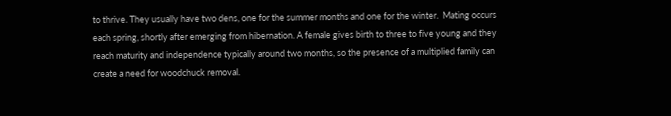to thrive. They usually have two dens, one for the summer months and one for the winter.  Mating occurs each spring, shortly after emerging from hibernation. A female gives birth to three to five young and they reach maturity and independence typically around two months, so the presence of a multiplied family can create a need for woodchuck removal.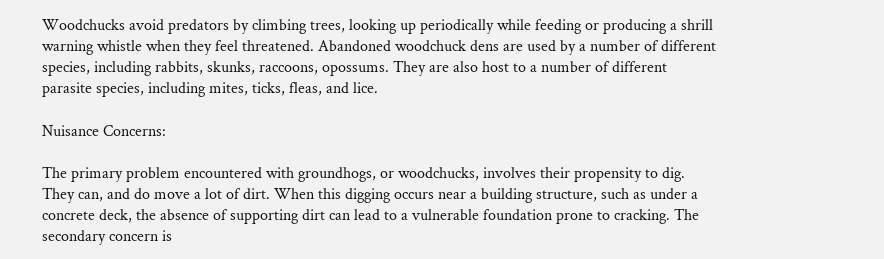Woodchucks avoid predators by climbing trees, looking up periodically while feeding or producing a shrill warning whistle when they feel threatened. Abandoned woodchuck dens are used by a number of different species, including rabbits, skunks, raccoons, opossums. They are also host to a number of different parasite species, including mites, ticks, fleas, and lice.

Nuisance Concerns:

The primary problem encountered with groundhogs, or woodchucks, involves their propensity to dig. They can, and do move a lot of dirt. When this digging occurs near a building structure, such as under a concrete deck, the absence of supporting dirt can lead to a vulnerable foundation prone to cracking. The secondary concern is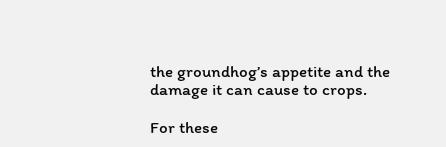the groundhog’s appetite and the damage it can cause to crops.

For these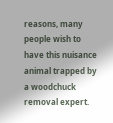reasons, many people wish to have this nuisance animal trapped by a woodchuck removal expert.